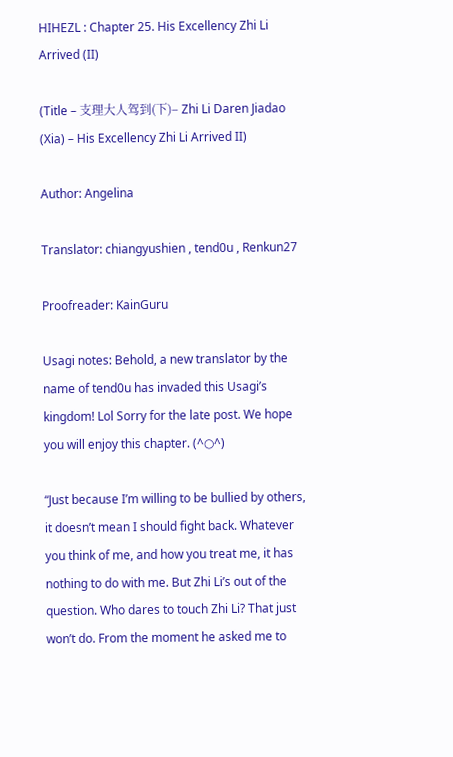HIHEZL : Chapter 25. His Excellency Zhi Li Arrived (II)

(Title – 支理大人驾到(下)– Zhi Li Daren Jiadao (Xia) – His Excellency Zhi Li Arrived II)

Author: Angelina

Translator: chiangyushien , tend0u , Renkun27

Proofreader: KainGuru

Usagi notes: Behold, a new translator by the name of tend0u has invaded this Usagi’s kingdom! Lol Sorry for the late post. We hope you will enjoy this chapter. (^○^)

“Just because I’m willing to be bullied by others, it doesn’t mean I should fight back. Whatever you think of me, and how you treat me, it has nothing to do with me. But Zhi Li’s out of the question. Who dares to touch Zhi Li? That just won’t do. From the moment he asked me to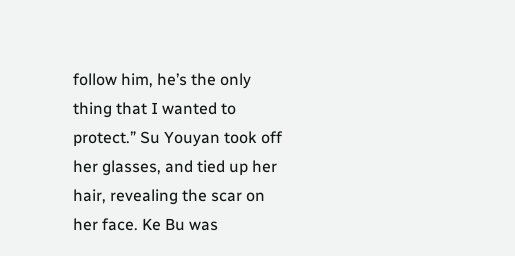follow him, he’s the only thing that I wanted to protect.” Su Youyan took off her glasses, and tied up her hair, revealing the scar on her face. Ke Bu was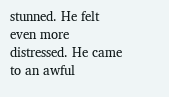stunned. He felt even more distressed. He came to an awful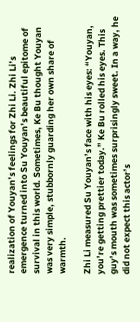realization of Youyan’s feelings for Zhi Li. Zhi Li’s emergence turned into Su Youyan’s beautiful epitome of survival in this world. Sometimes, Ke Bu thought Youyan was very simple, stubbornly guarding her own share of warmth.

Zhi Li measured Su Youyan’s face with his eyes: “Youyan, you’re getting prettier today.” Ke Bu rolled his eyes. This guy’s mouth was sometimes surprisingly sweet. In a way, he did not expect this actor’s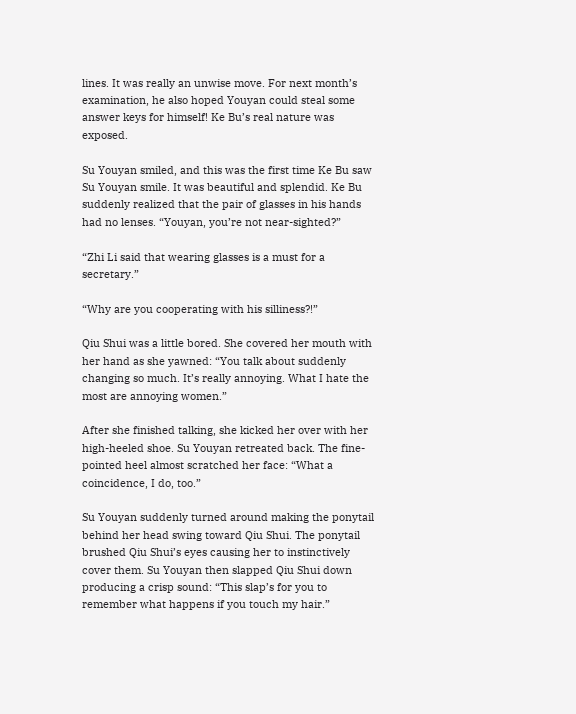lines. It was really an unwise move. For next month’s examination, he also hoped Youyan could steal some answer keys for himself! Ke Bu’s real nature was exposed.

Su Youyan smiled, and this was the first time Ke Bu saw Su Youyan smile. It was beautiful and splendid. Ke Bu suddenly realized that the pair of glasses in his hands had no lenses. “Youyan, you’re not near-sighted?”

“Zhi Li said that wearing glasses is a must for a secretary.”

“Why are you cooperating with his silliness?!”

Qiu Shui was a little bored. She covered her mouth with her hand as she yawned: “You talk about suddenly changing so much. It’s really annoying. What I hate the most are annoying women.”

After she finished talking, she kicked her over with her high-heeled shoe. Su Youyan retreated back. The fine-pointed heel almost scratched her face: “What a coincidence, I do, too.”

Su Youyan suddenly turned around making the ponytail behind her head swing toward Qiu Shui. The ponytail brushed Qiu Shui’s eyes causing her to instinctively cover them. Su Youyan then slapped Qiu Shui down producing a crisp sound: “This slap’s for you to remember what happens if you touch my hair.”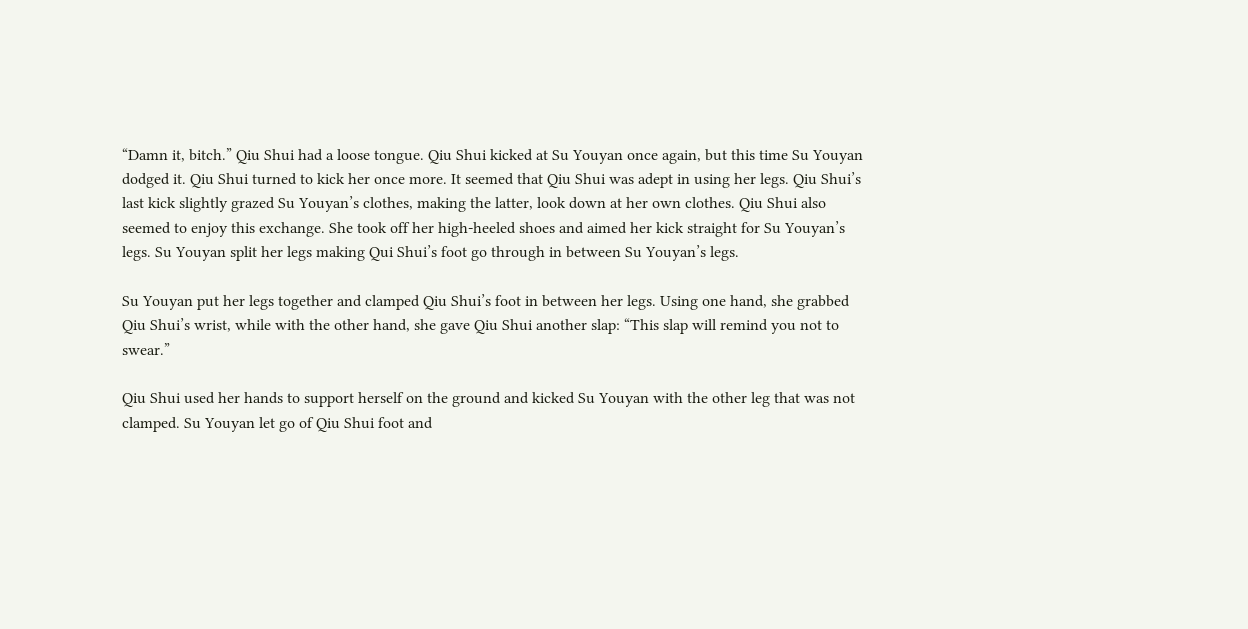“Damn it, bitch.” Qiu Shui had a loose tongue. Qiu Shui kicked at Su Youyan once again, but this time Su Youyan dodged it. Qiu Shui turned to kick her once more. It seemed that Qiu Shui was adept in using her legs. Qiu Shui’s last kick slightly grazed Su Youyan’s clothes, making the latter, look down at her own clothes. Qiu Shui also seemed to enjoy this exchange. She took off her high-heeled shoes and aimed her kick straight for Su Youyan’s legs. Su Youyan split her legs making Qui Shui’s foot go through in between Su Youyan’s legs.

Su Youyan put her legs together and clamped Qiu Shui’s foot in between her legs. Using one hand, she grabbed Qiu Shui’s wrist, while with the other hand, she gave Qiu Shui another slap: “This slap will remind you not to swear.”

Qiu Shui used her hands to support herself on the ground and kicked Su Youyan with the other leg that was not clamped. Su Youyan let go of Qiu Shui foot and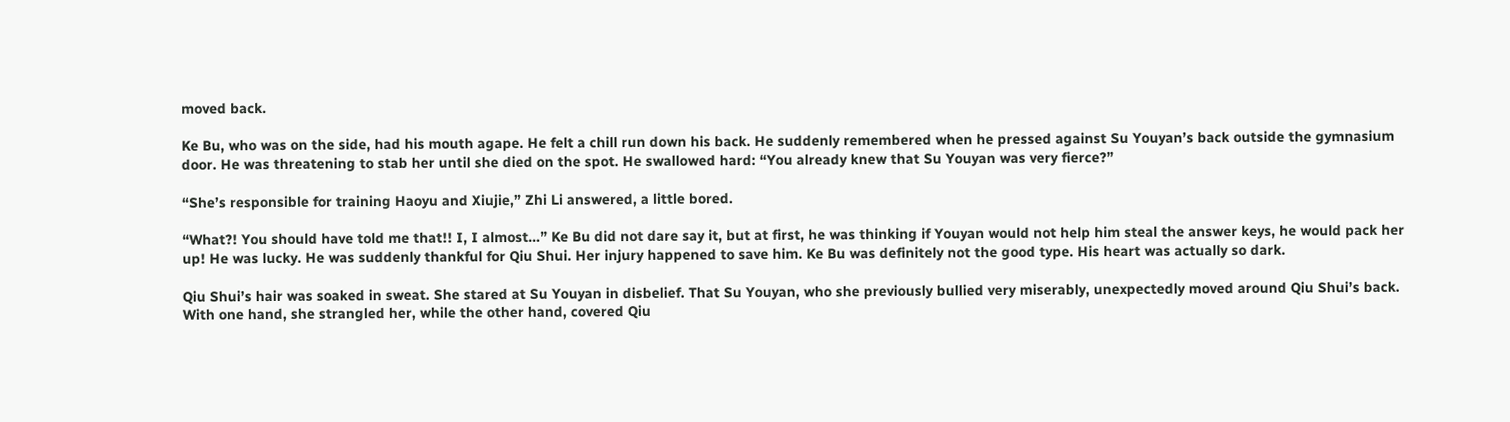moved back.

Ke Bu, who was on the side, had his mouth agape. He felt a chill run down his back. He suddenly remembered when he pressed against Su Youyan’s back outside the gymnasium door. He was threatening to stab her until she died on the spot. He swallowed hard: “You already knew that Su Youyan was very fierce?”

“She’s responsible for training Haoyu and Xiujie,” Zhi Li answered, a little bored.

“What?! You should have told me that!! I, I almost…” Ke Bu did not dare say it, but at first, he was thinking if Youyan would not help him steal the answer keys, he would pack her up! He was lucky. He was suddenly thankful for Qiu Shui. Her injury happened to save him. Ke Bu was definitely not the good type. His heart was actually so dark.

Qiu Shui’s hair was soaked in sweat. She stared at Su Youyan in disbelief. That Su Youyan, who she previously bullied very miserably, unexpectedly moved around Qiu Shui’s back. With one hand, she strangled her, while the other hand, covered Qiu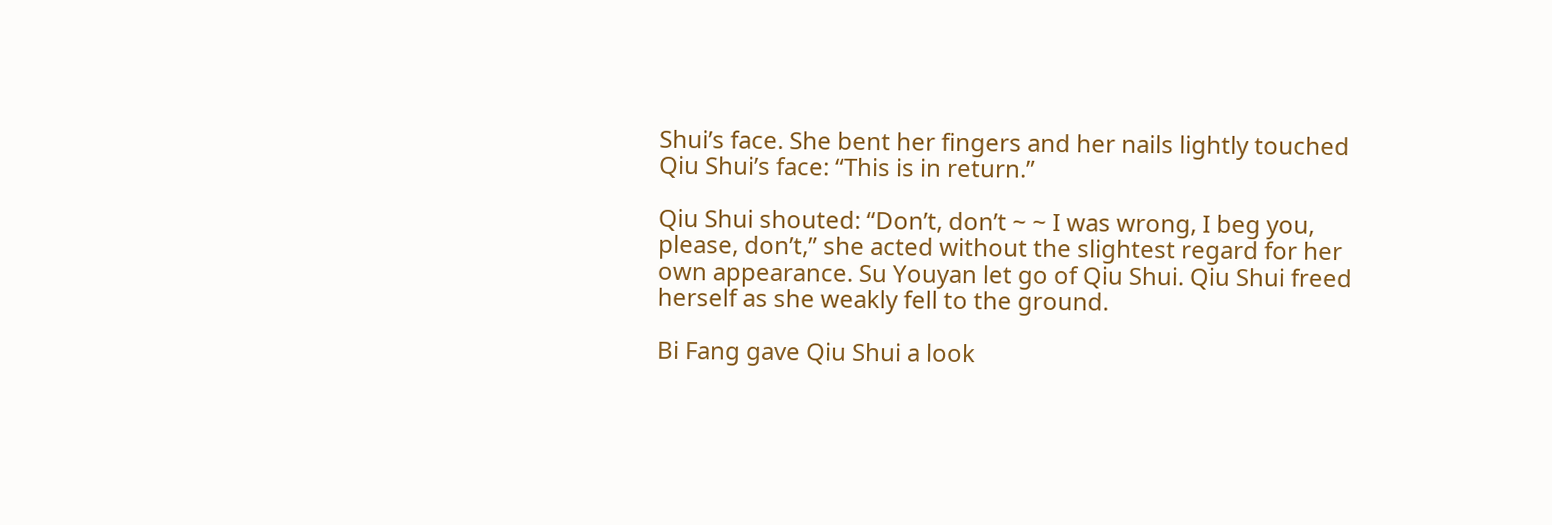Shui’s face. She bent her fingers and her nails lightly touched Qiu Shui’s face: “This is in return.”

Qiu Shui shouted: “Don’t, don’t ~ ~ I was wrong, I beg you, please, don’t,” she acted without the slightest regard for her own appearance. Su Youyan let go of Qiu Shui. Qiu Shui freed herself as she weakly fell to the ground.

Bi Fang gave Qiu Shui a look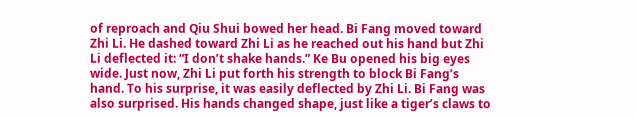of reproach and Qiu Shui bowed her head. Bi Fang moved toward Zhi Li. He dashed toward Zhi Li as he reached out his hand but Zhi Li deflected it: “I don’t shake hands.” Ke Bu opened his big eyes wide. Just now, Zhi Li put forth his strength to block Bi Fang’s hand. To his surprise, it was easily deflected by Zhi Li. Bi Fang was also surprised. His hands changed shape, just like a tiger’s claws to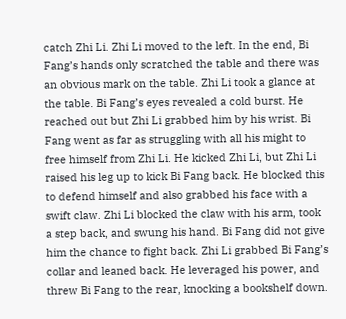catch Zhi Li. Zhi Li moved to the left. In the end, Bi Fang’s hands only scratched the table and there was an obvious mark on the table. Zhi Li took a glance at the table. Bi Fang’s eyes revealed a cold burst. He reached out but Zhi Li grabbed him by his wrist. Bi Fang went as far as struggling with all his might to free himself from Zhi Li. He kicked Zhi Li, but Zhi Li raised his leg up to kick Bi Fang back. He blocked this to defend himself and also grabbed his face with a swift claw. Zhi Li blocked the claw with his arm, took a step back, and swung his hand. Bi Fang did not give him the chance to fight back. Zhi Li grabbed Bi Fang’s collar and leaned back. He leveraged his power, and threw Bi Fang to the rear, knocking a bookshelf down.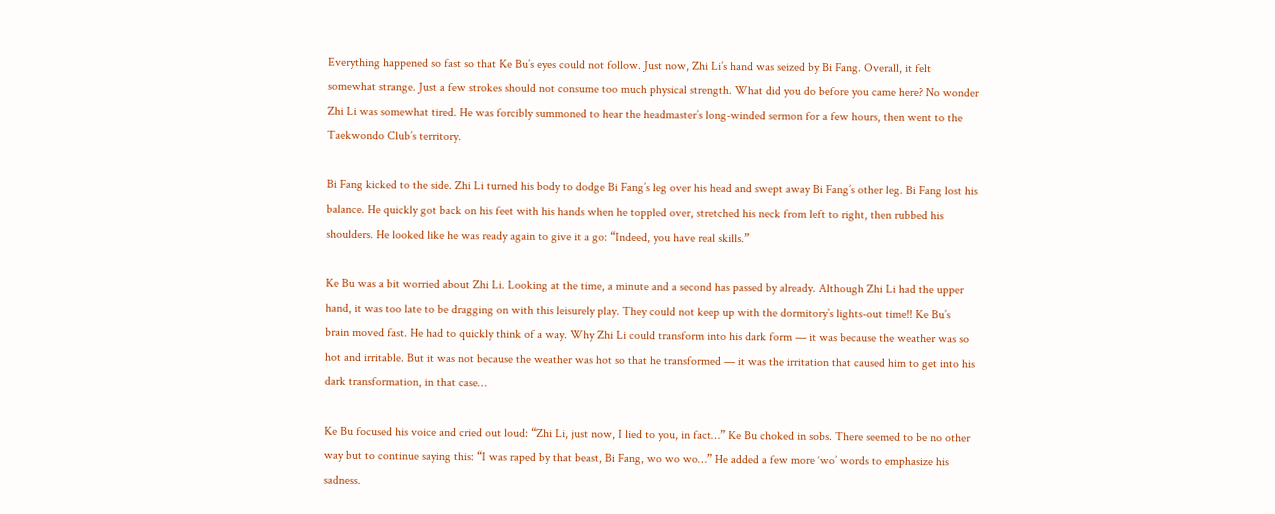Everything happened so fast so that Ke Bu’s eyes could not follow. Just now, Zhi Li’s hand was seized by Bi Fang. Overall, it felt somewhat strange. Just a few strokes should not consume too much physical strength. What did you do before you came here? No wonder Zhi Li was somewhat tired. He was forcibly summoned to hear the headmaster’s long-winded sermon for a few hours, then went to the Taekwondo Club’s territory.

Bi Fang kicked to the side. Zhi Li turned his body to dodge Bi Fang’s leg over his head and swept away Bi Fang’s other leg. Bi Fang lost his balance. He quickly got back on his feet with his hands when he toppled over, stretched his neck from left to right, then rubbed his shoulders. He looked like he was ready again to give it a go: “Indeed, you have real skills.”

Ke Bu was a bit worried about Zhi Li. Looking at the time, a minute and a second has passed by already. Although Zhi Li had the upper hand, it was too late to be dragging on with this leisurely play. They could not keep up with the dormitory’s lights-out time!! Ke Bu’s brain moved fast. He had to quickly think of a way. Why Zhi Li could transform into his dark form — it was because the weather was so hot and irritable. But it was not because the weather was hot so that he transformed — it was the irritation that caused him to get into his dark transformation, in that case…

Ke Bu focused his voice and cried out loud: “Zhi Li, just now, I lied to you, in fact…” Ke Bu choked in sobs. There seemed to be no other way but to continue saying this: “I was raped by that beast, Bi Fang, wo wo wo…” He added a few more ‘wo’ words to emphasize his sadness.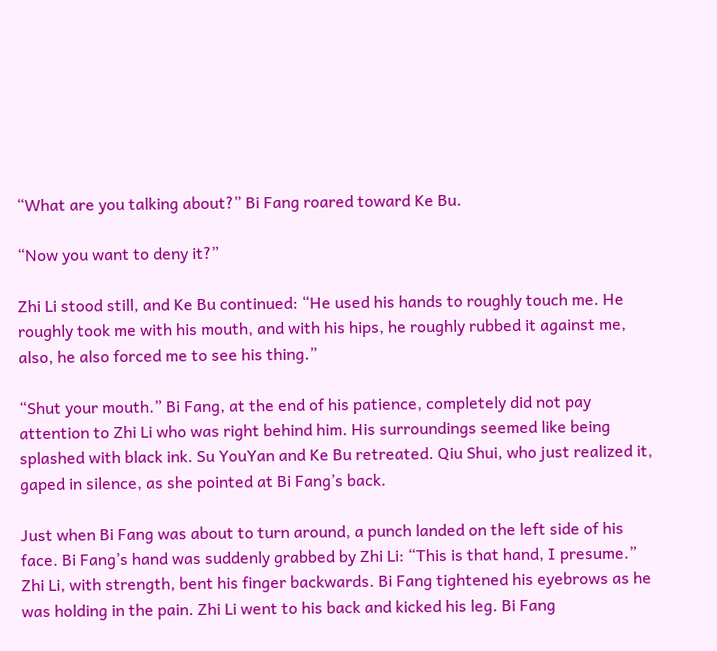“What are you talking about?” Bi Fang roared toward Ke Bu.

“Now you want to deny it?”

Zhi Li stood still, and Ke Bu continued: “He used his hands to roughly touch me. He roughly took me with his mouth, and with his hips, he roughly rubbed it against me, also, he also forced me to see his thing.”

“Shut your mouth.” Bi Fang, at the end of his patience, completely did not pay attention to Zhi Li who was right behind him. His surroundings seemed like being splashed with black ink. Su YouYan and Ke Bu retreated. Qiu Shui, who just realized it, gaped in silence, as she pointed at Bi Fang’s back.

Just when Bi Fang was about to turn around, a punch landed on the left side of his face. Bi Fang’s hand was suddenly grabbed by Zhi Li: “This is that hand, I presume.” Zhi Li, with strength, bent his finger backwards. Bi Fang tightened his eyebrows as he was holding in the pain. Zhi Li went to his back and kicked his leg. Bi Fang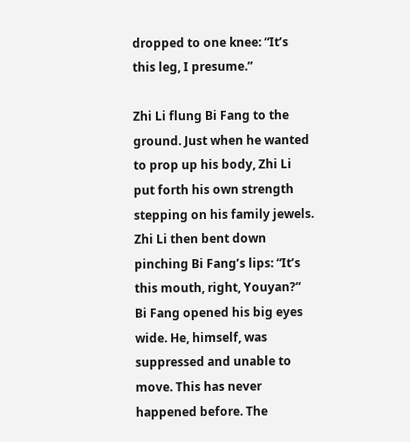dropped to one knee: “It’s this leg, I presume.”

Zhi Li flung Bi Fang to the ground. Just when he wanted to prop up his body, Zhi Li put forth his own strength stepping on his family jewels. Zhi Li then bent down pinching Bi Fang’s lips: “It’s this mouth, right, Youyan?” Bi Fang opened his big eyes wide. He, himself, was suppressed and unable to move. This has never happened before. The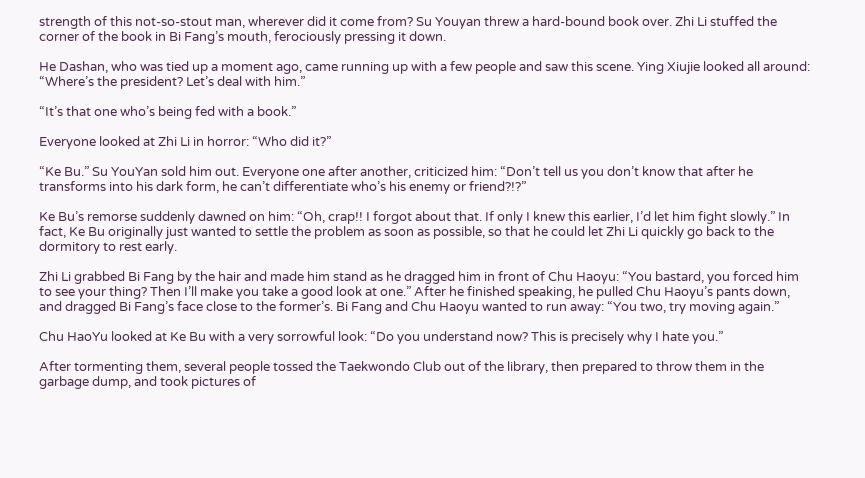strength of this not-so-stout man, wherever did it come from? Su Youyan threw a hard-bound book over. Zhi Li stuffed the corner of the book in Bi Fang’s mouth, ferociously pressing it down.

He Dashan, who was tied up a moment ago, came running up with a few people and saw this scene. Ying Xiujie looked all around: “Where’s the president? Let’s deal with him.”

“It’s that one who’s being fed with a book.”

Everyone looked at Zhi Li in horror: “Who did it?”

“Ke Bu.” Su YouYan sold him out. Everyone one after another, criticized him: “Don’t tell us you don’t know that after he transforms into his dark form, he can’t differentiate who’s his enemy or friend?!?”

Ke Bu’s remorse suddenly dawned on him: “Oh, crap!! I forgot about that. If only I knew this earlier, I’d let him fight slowly.” In fact, Ke Bu originally just wanted to settle the problem as soon as possible, so that he could let Zhi Li quickly go back to the dormitory to rest early.

Zhi Li grabbed Bi Fang by the hair and made him stand as he dragged him in front of Chu Haoyu: “You bastard, you forced him to see your thing? Then I’ll make you take a good look at one.” After he finished speaking, he pulled Chu Haoyu’s pants down, and dragged Bi Fang’s face close to the former’s. Bi Fang and Chu Haoyu wanted to run away: “You two, try moving again.”

Chu HaoYu looked at Ke Bu with a very sorrowful look: “Do you understand now? This is precisely why I hate you.”

After tormenting them, several people tossed the Taekwondo Club out of the library, then prepared to throw them in the garbage dump, and took pictures of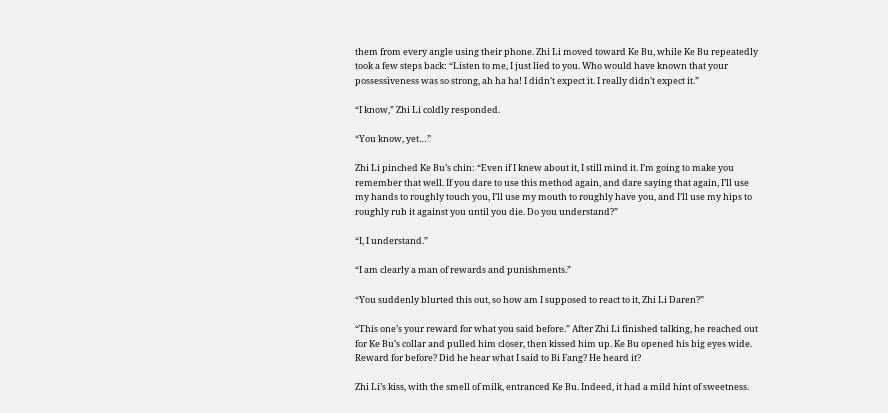them from every angle using their phone. Zhi Li moved toward Ke Bu, while Ke Bu repeatedly took a few steps back: “Listen to me, I just lied to you. Who would have known that your possessiveness was so strong, ah ha ha! I didn’t expect it. I really didn’t expect it.”

“I know,” Zhi Li coldly responded.

“You know, yet…”

Zhi Li pinched Ke Bu’s chin: “Even if I knew about it, I still mind it. I’m going to make you remember that well. If you dare to use this method again, and dare saying that again, I’ll use my hands to roughly touch you, I’ll use my mouth to roughly have you, and I’ll use my hips to roughly rub it against you until you die. Do you understand?”

“I, I understand.”

“I am clearly a man of rewards and punishments.”

“You suddenly blurted this out, so how am I supposed to react to it, Zhi Li Daren?”

“This one’s your reward for what you said before.” After Zhi Li finished talking, he reached out for Ke Bu’s collar and pulled him closer, then kissed him up. Ke Bu opened his big eyes wide. Reward for before? Did he hear what I said to Bi Fang? He heard it?

Zhi Li’s kiss, with the smell of milk, entranced Ke Bu. Indeed, it had a mild hint of sweetness.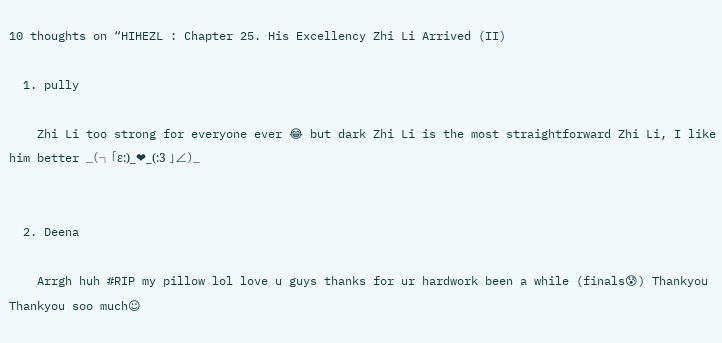10 thoughts on “HIHEZL : Chapter 25. His Excellency Zhi Li Arrived (II)

  1. pully

    Zhi Li too strong for everyone ever 😂 but dark Zhi Li is the most straightforward Zhi Li, I like him better _(┐「ε:)_❤_(:3 」∠)_


  2. Deena

    Arrgh huh #RIP my pillow lol love u guys thanks for ur hardwork been a while (finals😰) Thankyou Thankyou soo much☺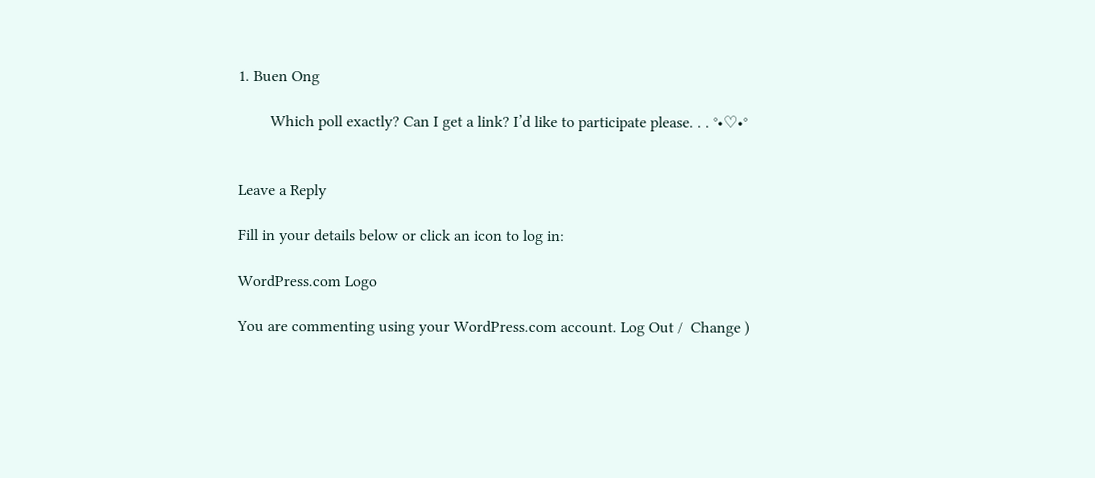1. Buen Ong

        Which poll exactly? Can I get a link? I’d like to participate please. . . °•♡•°


Leave a Reply

Fill in your details below or click an icon to log in:

WordPress.com Logo

You are commenting using your WordPress.com account. Log Out /  Change )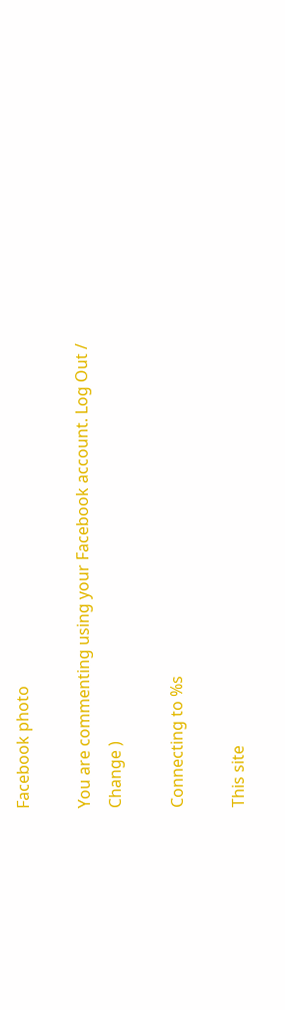Facebook photo

You are commenting using your Facebook account. Log Out /  Change )

Connecting to %s

This site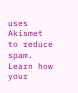uses Akismet to reduce spam. Learn how your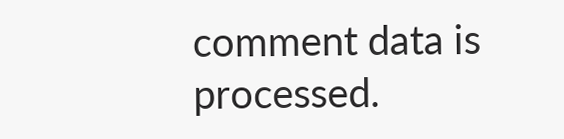comment data is processed.